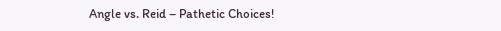Angle vs. Reid – Pathetic Choices!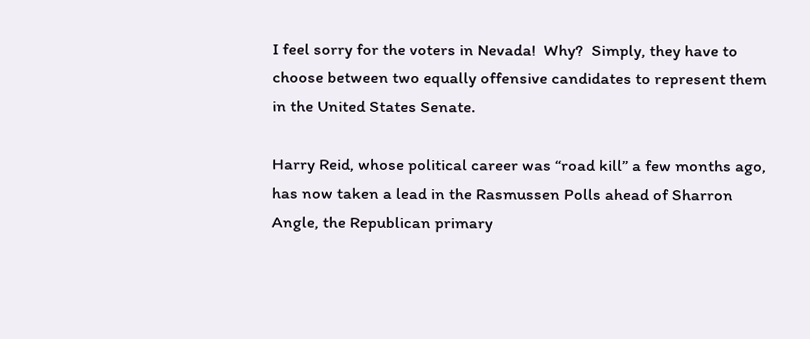I feel sorry for the voters in Nevada!  Why?  Simply, they have to choose between two equally offensive candidates to represent them in the United States Senate.

Harry Reid, whose political career was “road kill” a few months ago, has now taken a lead in the Rasmussen Polls ahead of Sharron Angle, the Republican primary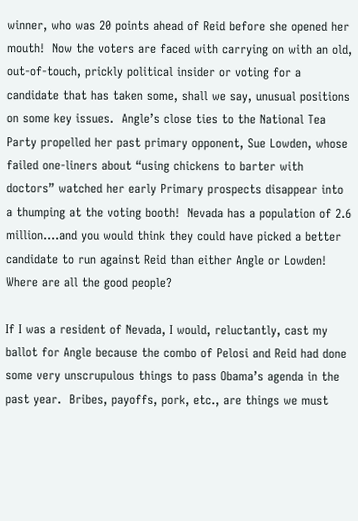winner, who was 20 points ahead of Reid before she opened her mouth!  Now the voters are faced with carrying on with an old, out-of-touch, prickly political insider or voting for a candidate that has taken some, shall we say, unusual positions on some key issues.  Angle’s close ties to the National Tea Party propelled her past primary opponent, Sue Lowden, whose failed one-liners about “using chickens to barter with doctors” watched her early Primary prospects disappear into a thumping at the voting booth!  Nevada has a population of 2.6 million….and you would think they could have picked a better candidate to run against Reid than either Angle or Lowden!  Where are all the good people?

If I was a resident of Nevada, I would, reluctantly, cast my ballot for Angle because the combo of Pelosi and Reid had done some very unscrupulous things to pass Obama’s agenda in the past year.  Bribes, payoffs, pork, etc., are things we must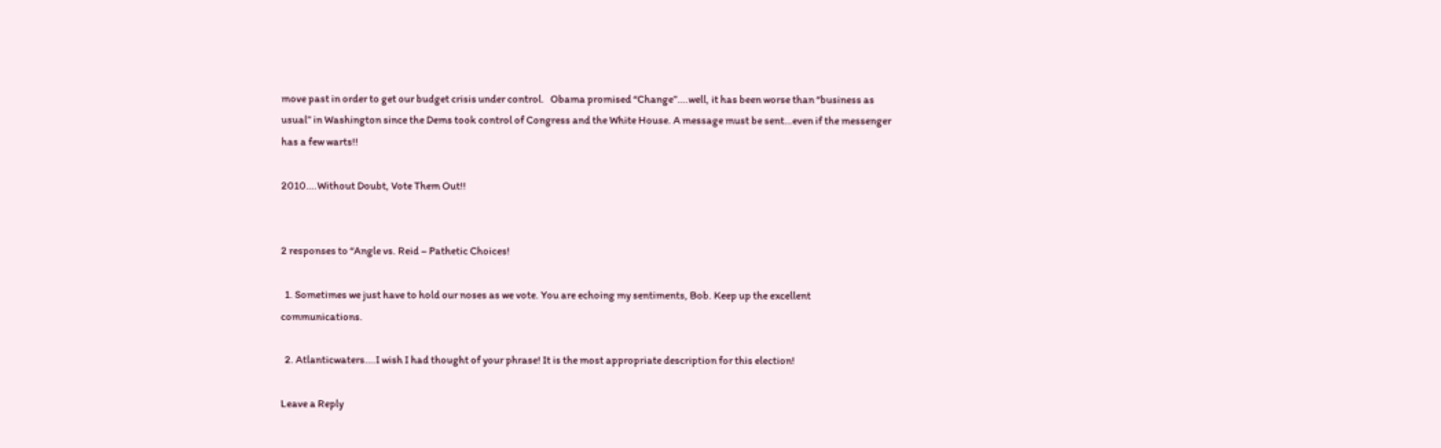move past in order to get our budget crisis under control.   Obama promised “Change”….well, it has been worse than “business as usual” in Washington since the Dems took control of Congress and the White House. A message must be sent…even if the messenger has a few warts!!

2010….Without Doubt, Vote Them Out!!


2 responses to “Angle vs. Reid – Pathetic Choices!

  1. Sometimes we just have to hold our noses as we vote. You are echoing my sentiments, Bob. Keep up the excellent communications.

  2. Atlanticwaters….I wish I had thought of your phrase! It is the most appropriate description for this election!

Leave a Reply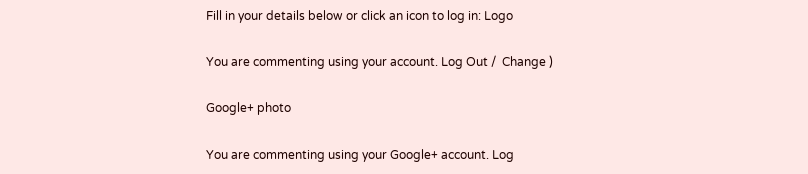Fill in your details below or click an icon to log in: Logo

You are commenting using your account. Log Out /  Change )

Google+ photo

You are commenting using your Google+ account. Log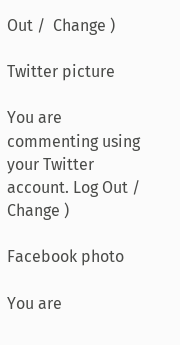Out /  Change )

Twitter picture

You are commenting using your Twitter account. Log Out /  Change )

Facebook photo

You are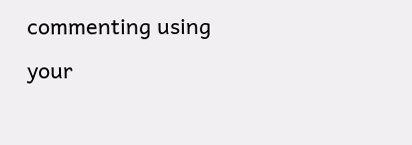commenting using your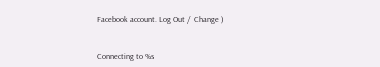Facebook account. Log Out /  Change )


Connecting to %s